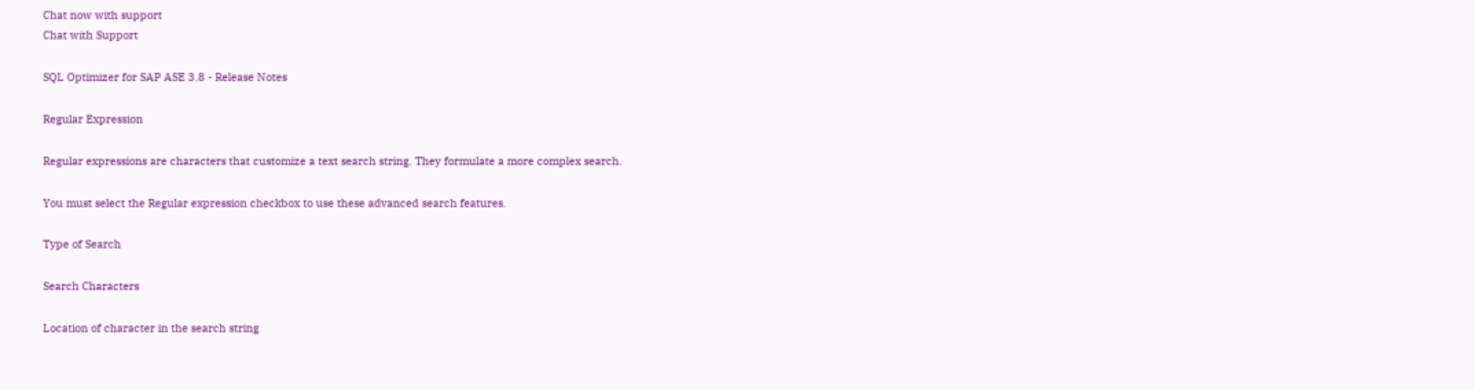Chat now with support
Chat with Support

SQL Optimizer for SAP ASE 3.8 - Release Notes

Regular Expression

Regular expressions are characters that customize a text search string. They formulate a more complex search.

You must select the Regular expression checkbox to use these advanced search features.

Type of Search

Search Characters

Location of character in the search string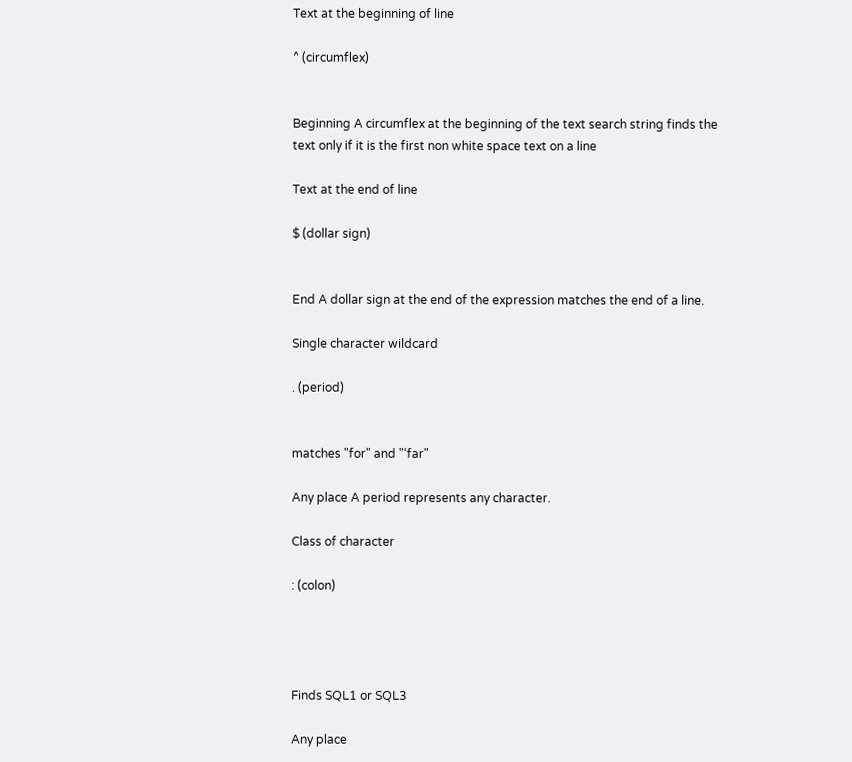Text at the beginning of line

^ (circumflex)


Beginning A circumflex at the beginning of the text search string finds the text only if it is the first non white space text on a line

Text at the end of line

$ (dollar sign)


End A dollar sign at the end of the expression matches the end of a line.

Single character wildcard

. (period)


matches "for" and "‘far"

Any place A period represents any character.

Class of character

: (colon)




Finds SQL1 or SQL3

Any place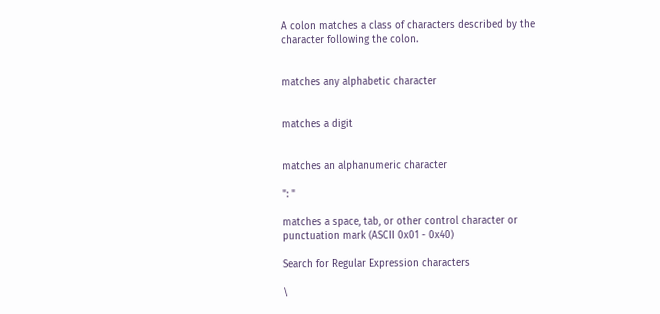A colon matches a class of characters described by the character following the colon.


matches any alphabetic character


matches a digit


matches an alphanumeric character

": "

matches a space, tab, or other control character or punctuation mark (ASCII 0x01 - 0x40)

Search for Regular Expression characters

\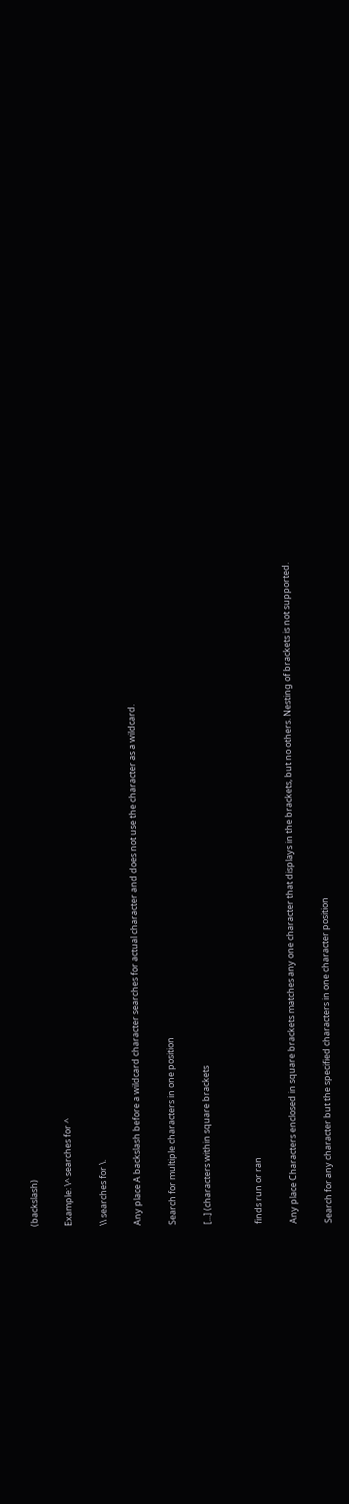(backslash)

Example: \^ searches for ^

\\ searches for \.

Any place A backslash before a wildcard character searches for actual character and does not use the character as a wildcard.

Search for multiple characters in one position

[...] (characters within square brackets


finds run or ran

Any place Characters enclosed in square brackets matches any one character that displays in the brackets, but no others. Nesting of brackets is not supported.

Search for any character but the specified characters in one character position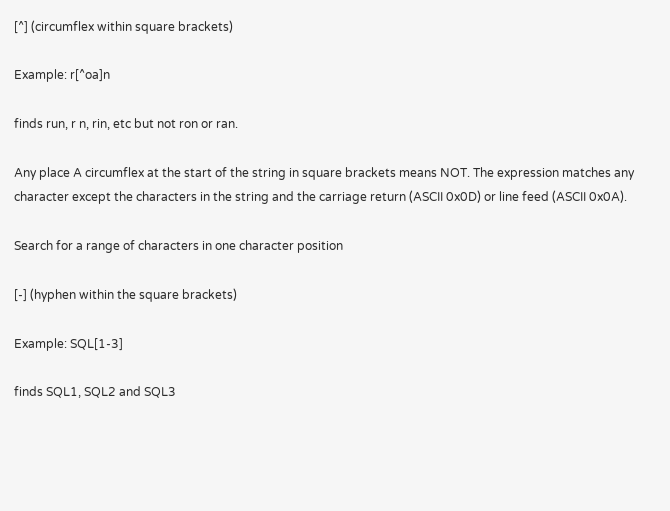[^] (circumflex within square brackets)

Example: r[^oa]n

finds run, r n, rin, etc but not ron or ran.

Any place A circumflex at the start of the string in square brackets means NOT. The expression matches any character except the characters in the string and the carriage return (ASCII 0x0D) or line feed (ASCII 0x0A).

Search for a range of characters in one character position

[-] (hyphen within the square brackets)

Example: SQL[1-3]

finds SQL1, SQL2 and SQL3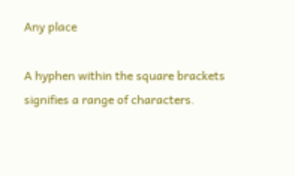Any place

A hyphen within the square brackets signifies a range of characters.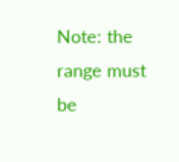Note: the range must be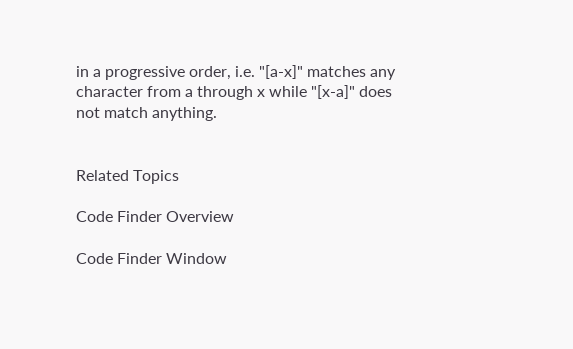in a progressive order, i.e. "[a-x]" matches any character from a through x while "[x-a]" does not match anything.


Related Topics

Code Finder Overview

Code Finder Window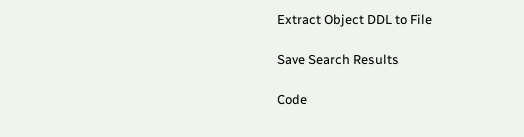Extract Object DDL to File

Save Search Results

Code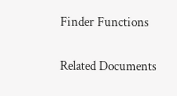Finder Functions

Related Documents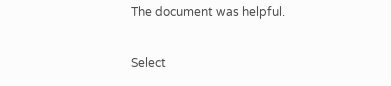The document was helpful.

Select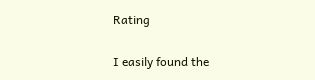Rating

I easily found the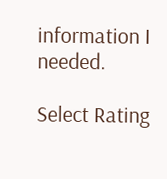information I needed.

Select Rating